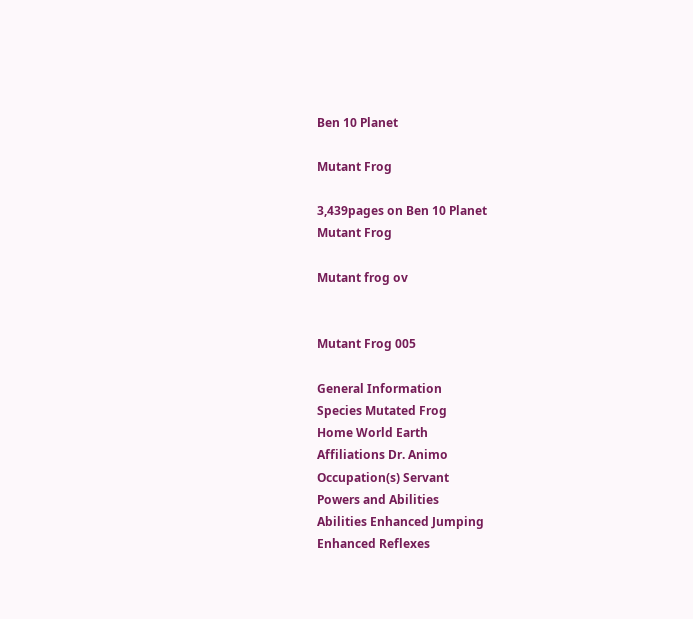Ben 10 Planet

Mutant Frog

3,439pages on Ben 10 Planet
Mutant Frog

Mutant frog ov


Mutant Frog 005

General Information
Species Mutated Frog
Home World Earth
Affiliations Dr. Animo
Occupation(s) Servant
Powers and Abilities
Abilities Enhanced Jumping
Enhanced Reflexes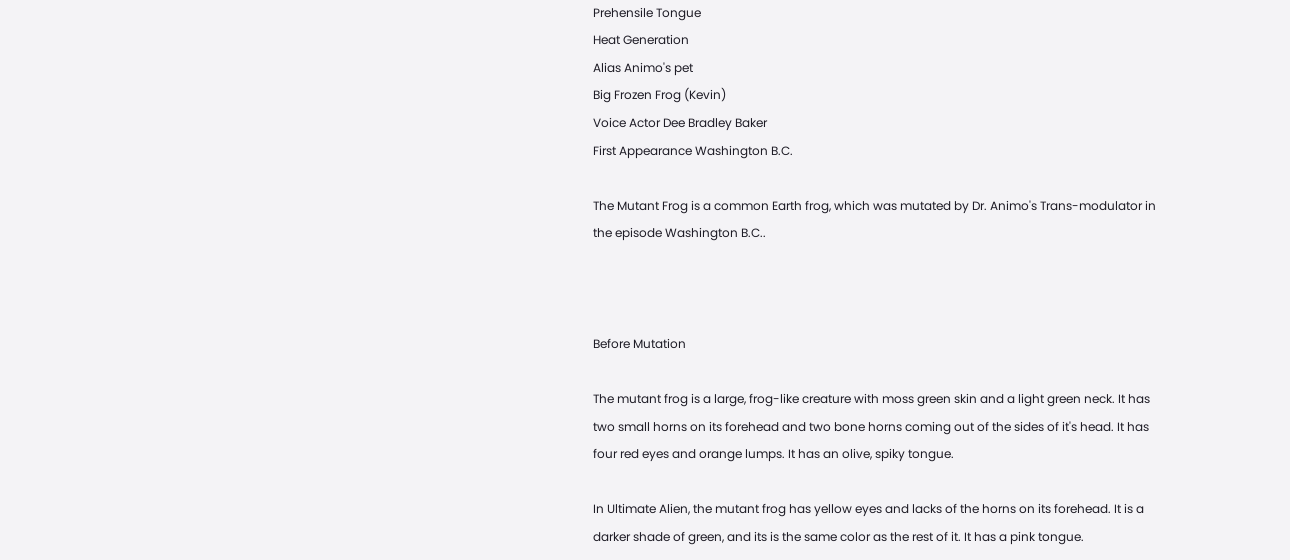Prehensile Tongue
Heat Generation
Alias Animo's pet
Big Frozen Frog (Kevin)
Voice Actor Dee Bradley Baker
First Appearance Washington B.C.

The Mutant Frog is a common Earth frog, which was mutated by Dr. Animo's Trans-modulator in the episode Washington B.C..



Before Mutation

The mutant frog is a large, frog-like creature with moss green skin and a light green neck. It has two small horns on its forehead and two bone horns coming out of the sides of it's head. It has four red eyes and orange lumps. It has an olive, spiky tongue.

In Ultimate Alien, the mutant frog has yellow eyes and lacks of the horns on its forehead. It is a darker shade of green, and its is the same color as the rest of it. It has a pink tongue.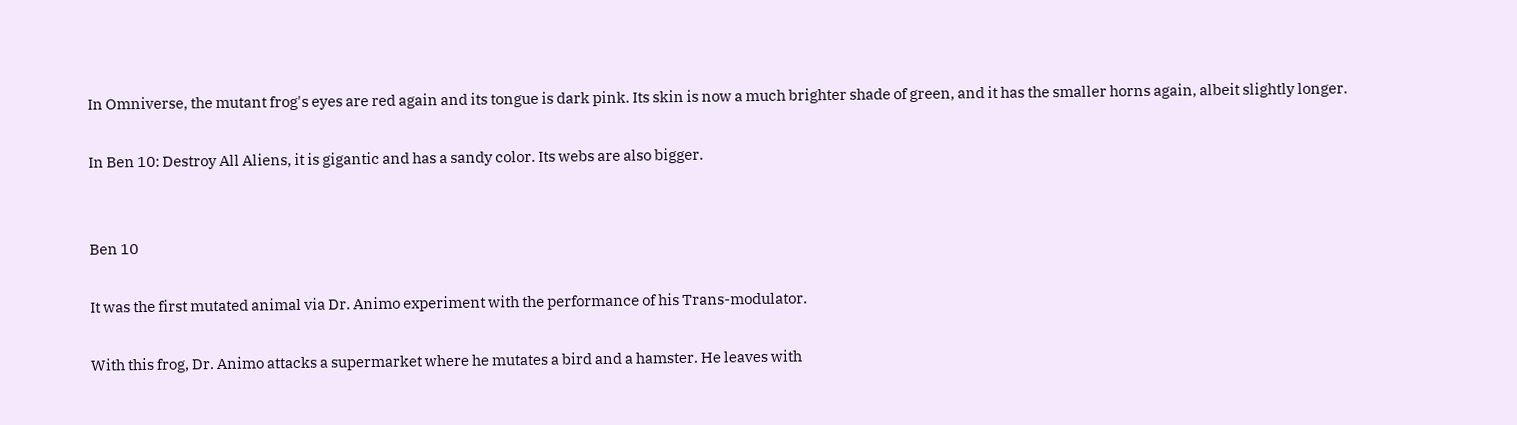In Omniverse, the mutant frog's eyes are red again and its tongue is dark pink. Its skin is now a much brighter shade of green, and it has the smaller horns again, albeit slightly longer.

In Ben 10: Destroy All Aliens, it is gigantic and has a sandy color. Its webs are also bigger.


Ben 10

It was the first mutated animal via Dr. Animo experiment with the performance of his Trans-modulator.

With this frog, Dr. Animo attacks a supermarket where he mutates a bird and a hamster. He leaves with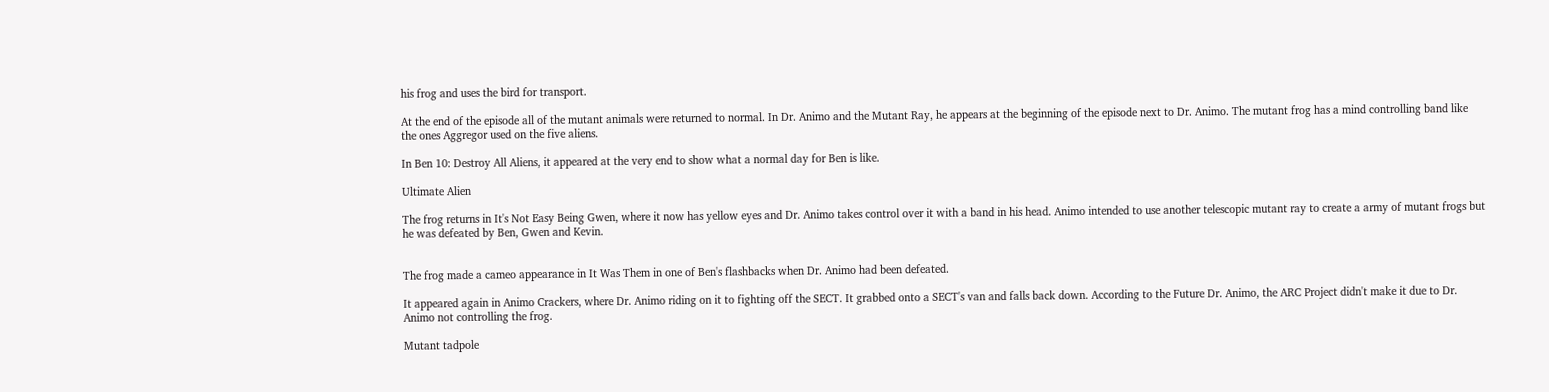his frog and uses the bird for transport.

At the end of the episode all of the mutant animals were returned to normal. In Dr. Animo and the Mutant Ray, he appears at the beginning of the episode next to Dr. Animo. The mutant frog has a mind controlling band like the ones Aggregor used on the five aliens.

In Ben 10: Destroy All Aliens, it appeared at the very end to show what a normal day for Ben is like.

Ultimate Alien

The frog returns in It's Not Easy Being Gwen, where it now has yellow eyes and Dr. Animo takes control over it with a band in his head. Animo intended to use another telescopic mutant ray to create a army of mutant frogs but he was defeated by Ben, Gwen and Kevin.


The frog made a cameo appearance in It Was Them in one of Ben's flashbacks when Dr. Animo had been defeated.

It appeared again in Animo Crackers, where Dr. Animo riding on it to fighting off the SECT. It grabbed onto a SECT's van and falls back down. According to the Future Dr. Animo, the ARC Project didn't make it due to Dr. Animo not controlling the frog.

Mutant tadpole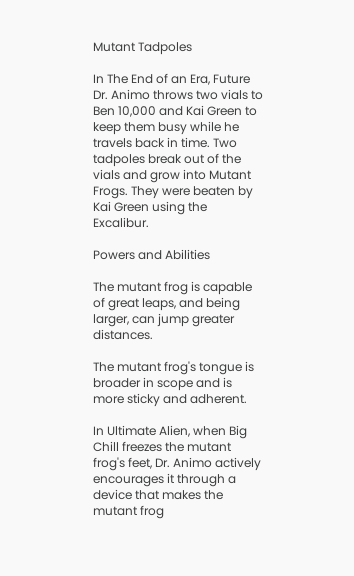Mutant Tadpoles

In The End of an Era, Future Dr. Animo throws two vials to Ben 10,000 and Kai Green to keep them busy while he travels back in time. Two tadpoles break out of the vials and grow into Mutant Frogs. They were beaten by Kai Green using the Excalibur.

Powers and Abilities

The mutant frog is capable of great leaps, and being larger, can jump greater distances.

The mutant frog's tongue is broader in scope and is more sticky and adherent.

In Ultimate Alien, when Big Chill freezes the mutant frog's feet, Dr. Animo actively encourages it through a device that makes the mutant frog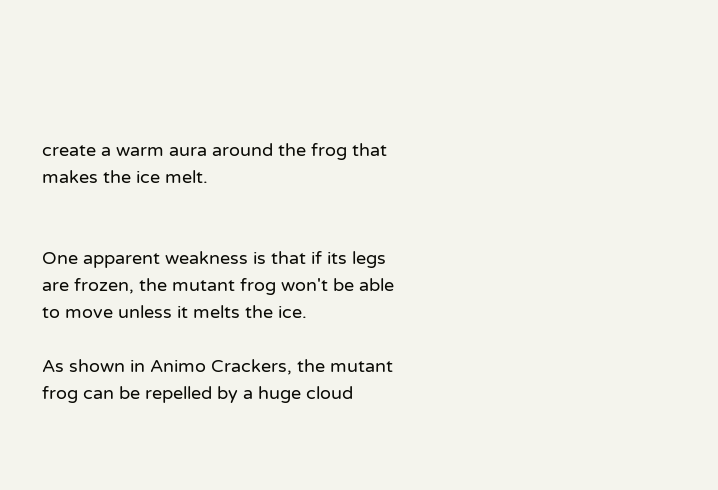create a warm aura around the frog that makes the ice melt.


One apparent weakness is that if its legs are frozen, the mutant frog won't be able to move unless it melts the ice.

As shown in Animo Crackers, the mutant frog can be repelled by a huge cloud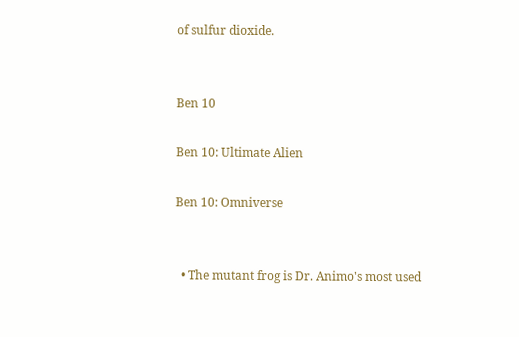of sulfur dioxide.


Ben 10

Ben 10: Ultimate Alien

Ben 10: Omniverse


  • The mutant frog is Dr. Animo's most used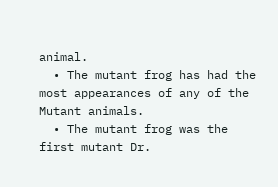animal.
  • The mutant frog has had the most appearances of any of the Mutant animals.
  • The mutant frog was the first mutant Dr.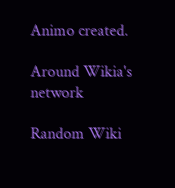Animo created.

Around Wikia's network

Random Wiki